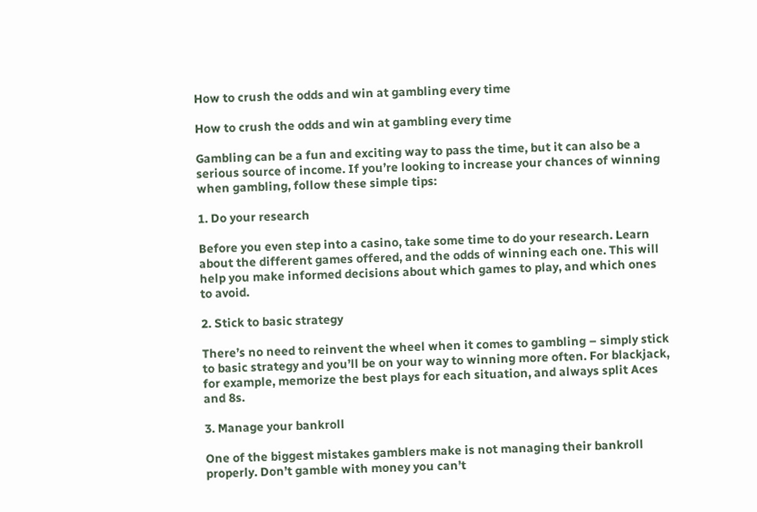How to crush the odds and win at gambling every time

How to crush the odds and win at gambling every time

Gambling can be a fun and exciting way to pass the time, but it can also be a serious source of income. If you’re looking to increase your chances of winning when gambling, follow these simple tips:

1. Do your research

Before you even step into a casino, take some time to do your research. Learn about the different games offered, and the odds of winning each one. This will help you make informed decisions about which games to play, and which ones to avoid.

2. Stick to basic strategy

There’s no need to reinvent the wheel when it comes to gambling – simply stick to basic strategy and you’ll be on your way to winning more often. For blackjack, for example, memorize the best plays for each situation, and always split Aces and 8s.

3. Manage your bankroll

One of the biggest mistakes gamblers make is not managing their bankroll properly. Don’t gamble with money you can’t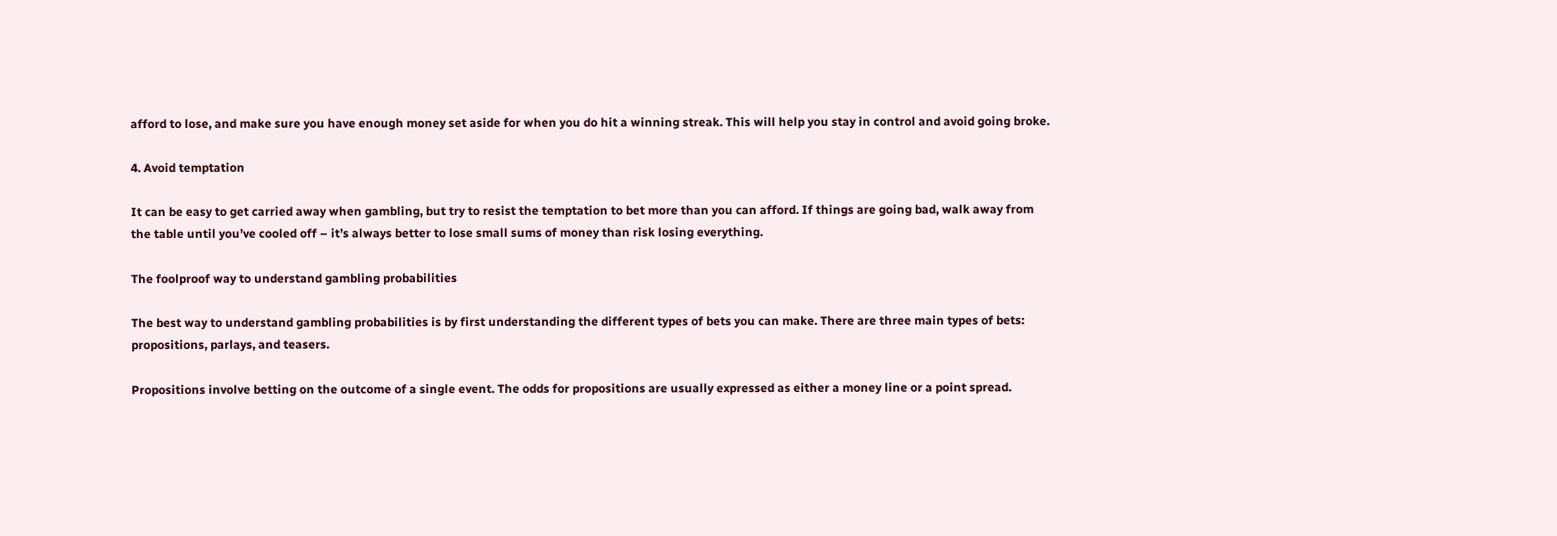afford to lose, and make sure you have enough money set aside for when you do hit a winning streak. This will help you stay in control and avoid going broke.

4. Avoid temptation

It can be easy to get carried away when gambling, but try to resist the temptation to bet more than you can afford. If things are going bad, walk away from the table until you’ve cooled off – it’s always better to lose small sums of money than risk losing everything.

The foolproof way to understand gambling probabilities

The best way to understand gambling probabilities is by first understanding the different types of bets you can make. There are three main types of bets: propositions, parlays, and teasers.

Propositions involve betting on the outcome of a single event. The odds for propositions are usually expressed as either a money line or a point spread.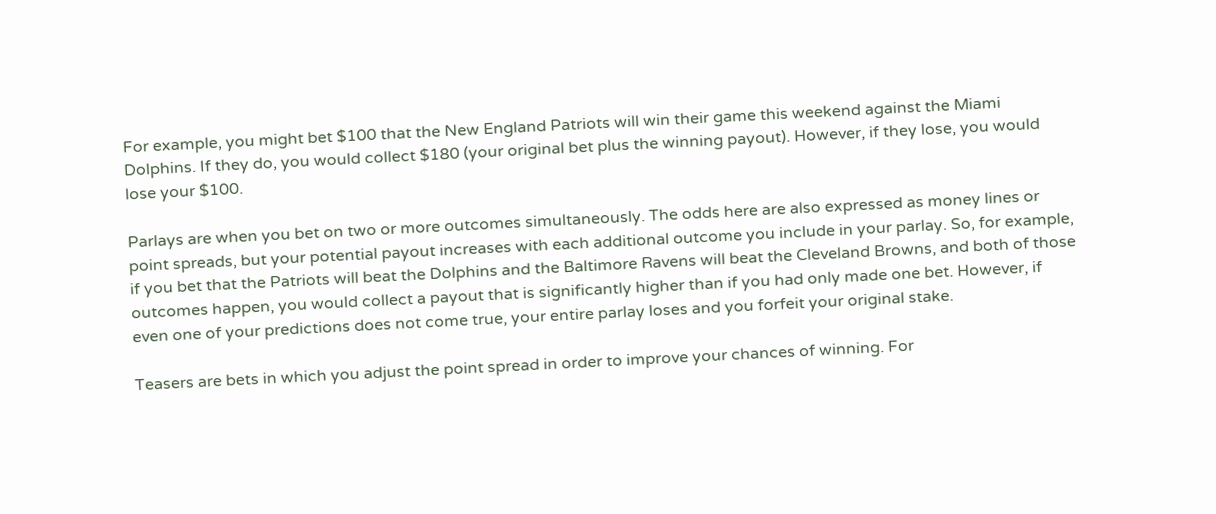For example, you might bet $100 that the New England Patriots will win their game this weekend against the Miami Dolphins. If they do, you would collect $180 (your original bet plus the winning payout). However, if they lose, you would lose your $100.

Parlays are when you bet on two or more outcomes simultaneously. The odds here are also expressed as money lines or point spreads, but your potential payout increases with each additional outcome you include in your parlay. So, for example, if you bet that the Patriots will beat the Dolphins and the Baltimore Ravens will beat the Cleveland Browns, and both of those outcomes happen, you would collect a payout that is significantly higher than if you had only made one bet. However, if even one of your predictions does not come true, your entire parlay loses and you forfeit your original stake.

Teasers are bets in which you adjust the point spread in order to improve your chances of winning. For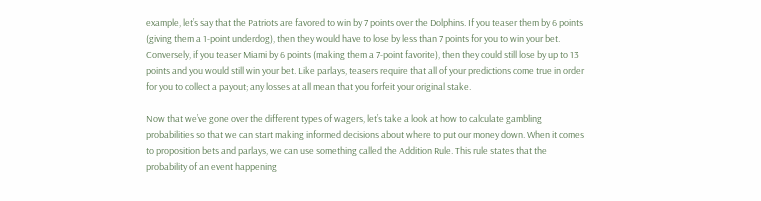example, let’s say that the Patriots are favored to win by 7 points over the Dolphins. If you teaser them by 6 points (giving them a 1-point underdog), then they would have to lose by less than 7 points for you to win your bet. Conversely, if you teaser Miami by 6 points (making them a 7-point favorite), then they could still lose by up to 13 points and you would still win your bet. Like parlays, teasers require that all of your predictions come true in order for you to collect a payout; any losses at all mean that you forfeit your original stake.

Now that we’ve gone over the different types of wagers, let’s take a look at how to calculate gambling probabilities so that we can start making informed decisions about where to put our money down. When it comes to proposition bets and parlays, we can use something called the Addition Rule. This rule states that the probability of an event happening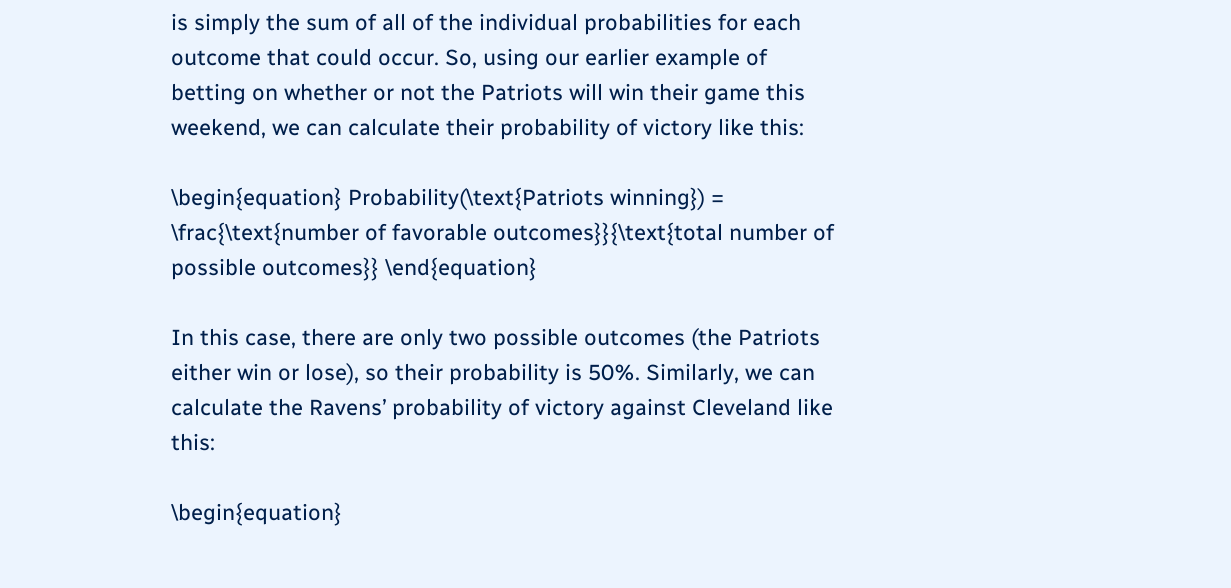is simply the sum of all of the individual probabilities for each outcome that could occur. So, using our earlier example of betting on whether or not the Patriots will win their game this weekend, we can calculate their probability of victory like this:

\begin{equation} Probability(\text{Patriots winning}) = \frac{\text{number of favorable outcomes}}{\text{total number of possible outcomes}} \end{equation}

In this case, there are only two possible outcomes (the Patriots either win or lose), so their probability is 50%. Similarly, we can calculate the Ravens’ probability of victory against Cleveland like this:

\begin{equation}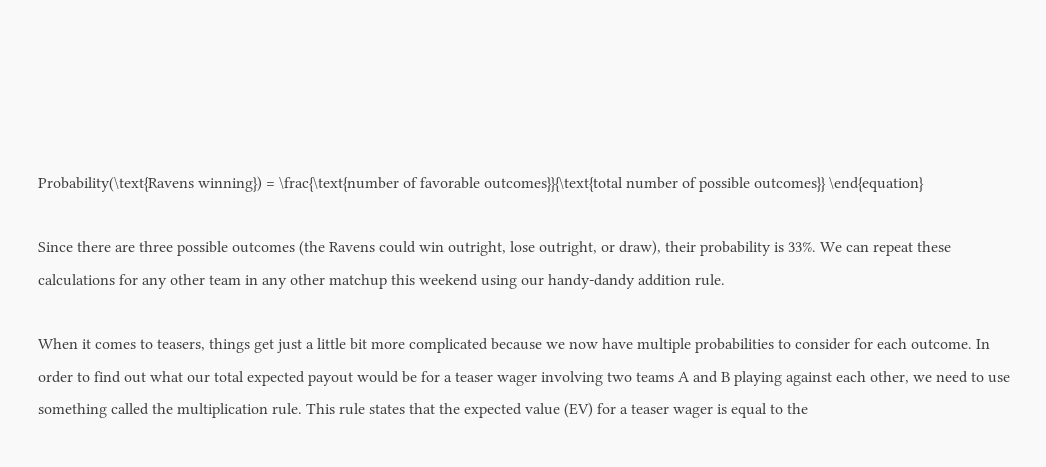Probability(\text{Ravens winning}) = \frac{\text{number of favorable outcomes}}{\text{total number of possible outcomes}} \end{equation}

Since there are three possible outcomes (the Ravens could win outright, lose outright, or draw), their probability is 33%. We can repeat these calculations for any other team in any other matchup this weekend using our handy-dandy addition rule.

When it comes to teasers, things get just a little bit more complicated because we now have multiple probabilities to consider for each outcome. In order to find out what our total expected payout would be for a teaser wager involving two teams A and B playing against each other, we need to use something called the multiplication rule. This rule states that the expected value (EV) for a teaser wager is equal to the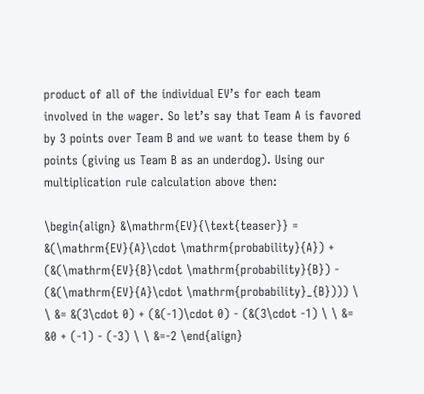product of all of the individual EV’s for each team involved in the wager. So let’s say that Team A is favored by 3 points over Team B and we want to tease them by 6 points (giving us Team B as an underdog). Using our multiplication rule calculation above then:

\begin{align} &\mathrm{EV}{\text{teaser}} = &(\mathrm{EV}{A}\cdot \mathrm{probability}{A}) + (&(\mathrm{EV}{B}\cdot \mathrm{probability}{B}) - (&(\mathrm{EV}{A}\cdot \mathrm{probability}_{B}))) \ \ &= &(3\cdot 0) + (&(-1)\cdot 0) - (&(3\cdot -1) \ \ &= &0 + (-1) - (-3) \ \ &=-2 \end{align}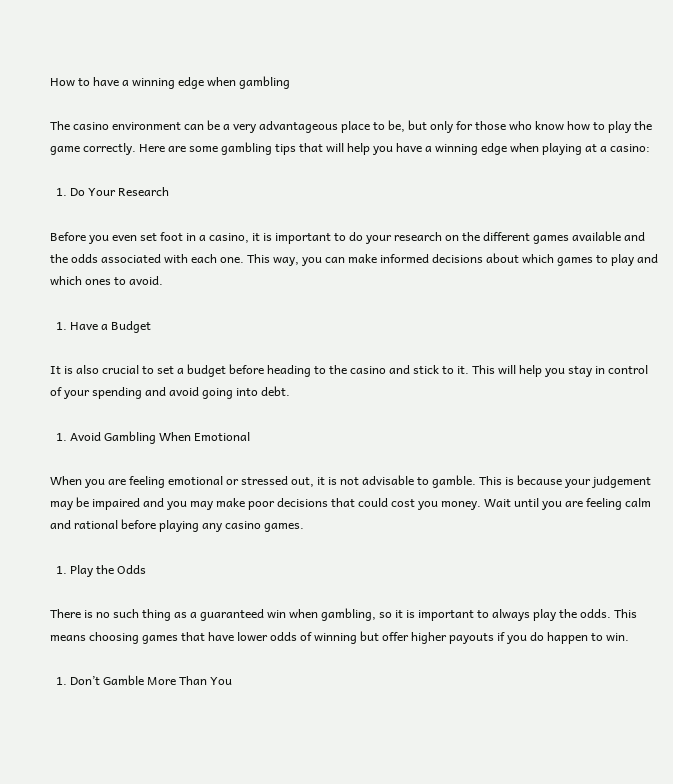How to have a winning edge when gambling

The casino environment can be a very advantageous place to be, but only for those who know how to play the game correctly. Here are some gambling tips that will help you have a winning edge when playing at a casino:

  1. Do Your Research

Before you even set foot in a casino, it is important to do your research on the different games available and the odds associated with each one. This way, you can make informed decisions about which games to play and which ones to avoid.

  1. Have a Budget

It is also crucial to set a budget before heading to the casino and stick to it. This will help you stay in control of your spending and avoid going into debt.

  1. Avoid Gambling When Emotional

When you are feeling emotional or stressed out, it is not advisable to gamble. This is because your judgement may be impaired and you may make poor decisions that could cost you money. Wait until you are feeling calm and rational before playing any casino games.

  1. Play the Odds

There is no such thing as a guaranteed win when gambling, so it is important to always play the odds. This means choosing games that have lower odds of winning but offer higher payouts if you do happen to win.

  1. Don’t Gamble More Than You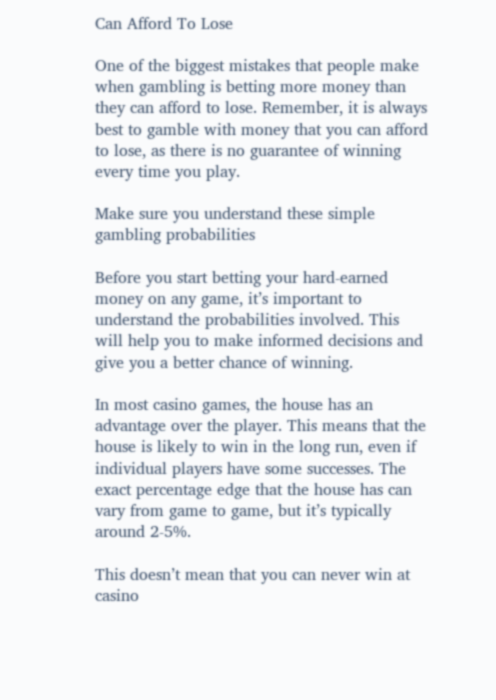Can Afford To Lose

One of the biggest mistakes that people make when gambling is betting more money than they can afford to lose. Remember, it is always best to gamble with money that you can afford to lose, as there is no guarantee of winning every time you play.

Make sure you understand these simple gambling probabilities

Before you start betting your hard-earned money on any game, it’s important to understand the probabilities involved. This will help you to make informed decisions and give you a better chance of winning.

In most casino games, the house has an advantage over the player. This means that the house is likely to win in the long run, even if individual players have some successes. The exact percentage edge that the house has can vary from game to game, but it’s typically around 2-5%.

This doesn’t mean that you can never win at casino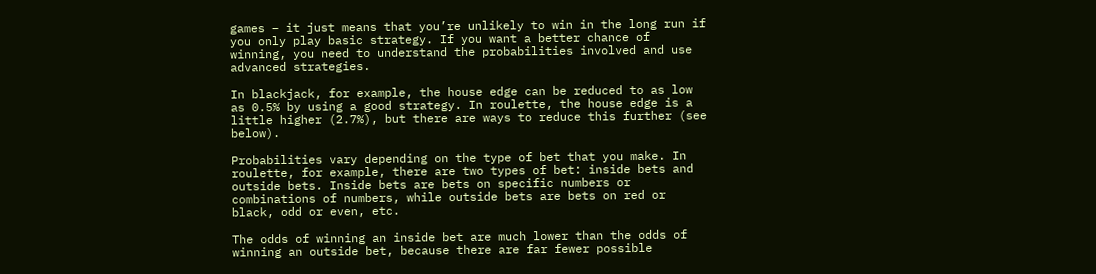games – it just means that you’re unlikely to win in the long run if you only play basic strategy. If you want a better chance of winning, you need to understand the probabilities involved and use advanced strategies.

In blackjack, for example, the house edge can be reduced to as low as 0.5% by using a good strategy. In roulette, the house edge is a little higher (2.7%), but there are ways to reduce this further (see below).

Probabilities vary depending on the type of bet that you make. In roulette, for example, there are two types of bet: inside bets and outside bets. Inside bets are bets on specific numbers or combinations of numbers, while outside bets are bets on red or black, odd or even, etc.

The odds of winning an inside bet are much lower than the odds of winning an outside bet, because there are far fewer possible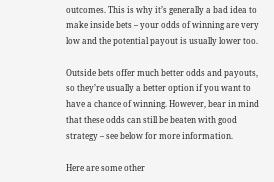outcomes. This is why it’s generally a bad idea to make inside bets – your odds of winning are very low and the potential payout is usually lower too.

Outside bets offer much better odds and payouts, so they’re usually a better option if you want to have a chance of winning. However, bear in mind that these odds can still be beaten with good strategy – see below for more information.

Here are some other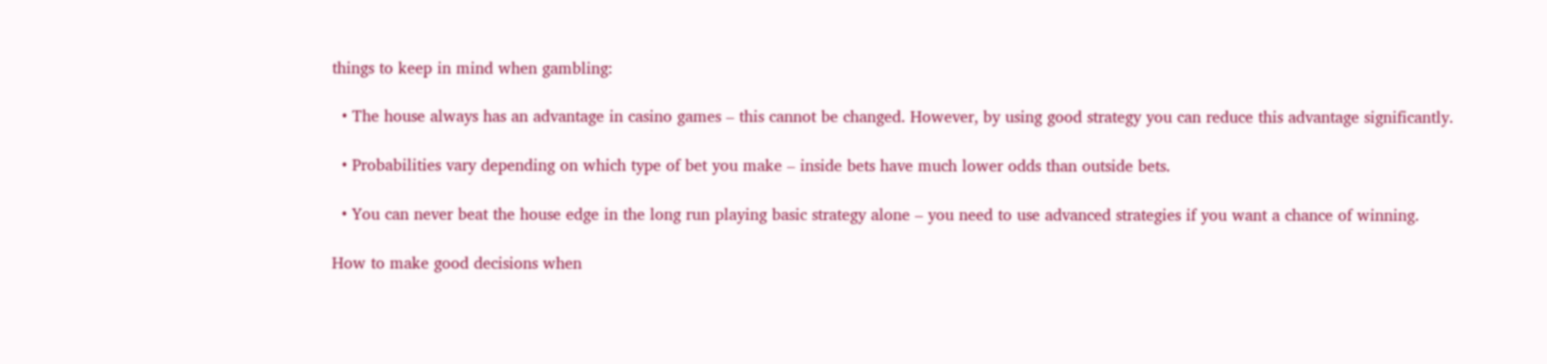things to keep in mind when gambling:

  • The house always has an advantage in casino games – this cannot be changed. However, by using good strategy you can reduce this advantage significantly.

  • Probabilities vary depending on which type of bet you make – inside bets have much lower odds than outside bets.

  • You can never beat the house edge in the long run playing basic strategy alone – you need to use advanced strategies if you want a chance of winning.

How to make good decisions when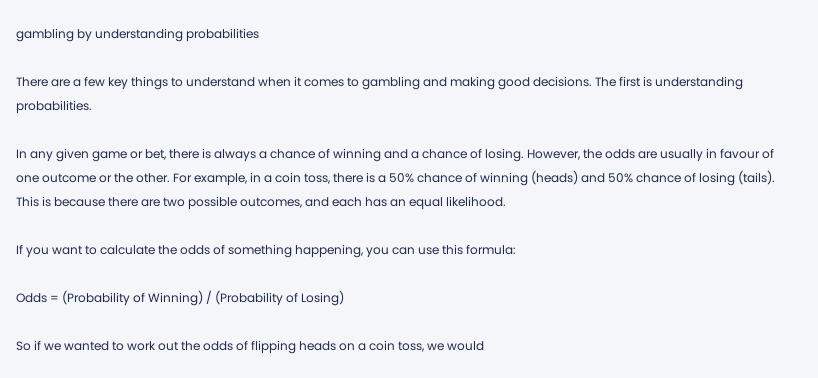gambling by understanding probabilities

There are a few key things to understand when it comes to gambling and making good decisions. The first is understanding probabilities.

In any given game or bet, there is always a chance of winning and a chance of losing. However, the odds are usually in favour of one outcome or the other. For example, in a coin toss, there is a 50% chance of winning (heads) and 50% chance of losing (tails). This is because there are two possible outcomes, and each has an equal likelihood.

If you want to calculate the odds of something happening, you can use this formula:

Odds = (Probability of Winning) / (Probability of Losing)

So if we wanted to work out the odds of flipping heads on a coin toss, we would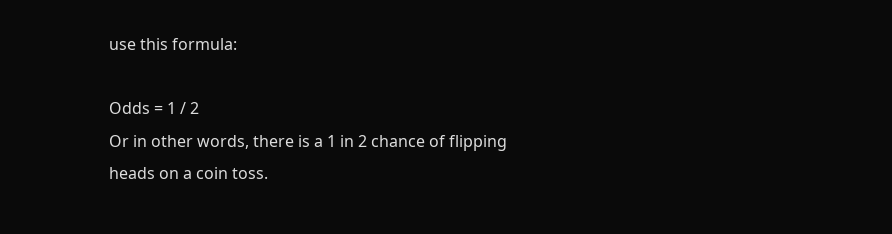use this formula:

Odds = 1 / 2
Or in other words, there is a 1 in 2 chance of flipping heads on a coin toss.